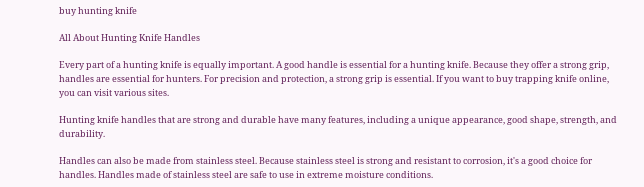buy hunting knife

All About Hunting Knife Handles

Every part of a hunting knife is equally important. A good handle is essential for a hunting knife. Because they offer a strong grip, handles are essential for hunters. For precision and protection, a strong grip is essential. If you want to buy trapping knife online, you can visit various sites.

Hunting knife handles that are strong and durable have many features, including a unique appearance, good shape, strength, and durability.

Handles can also be made from stainless steel. Because stainless steel is strong and resistant to corrosion, it's a good choice for handles. Handles made of stainless steel are safe to use in extreme moisture conditions.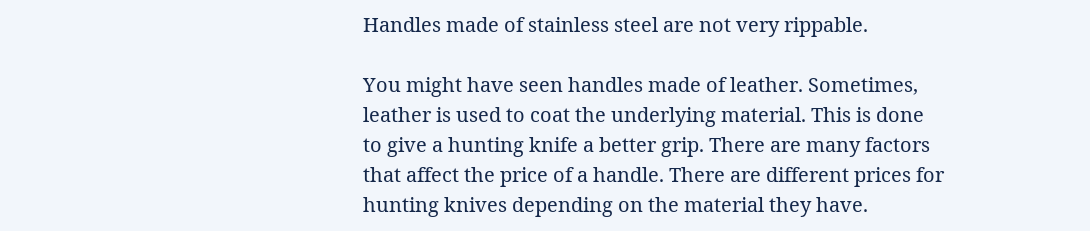Handles made of stainless steel are not very rippable.

You might have seen handles made of leather. Sometimes, leather is used to coat the underlying material. This is done to give a hunting knife a better grip. There are many factors that affect the price of a handle. There are different prices for hunting knives depending on the material they have.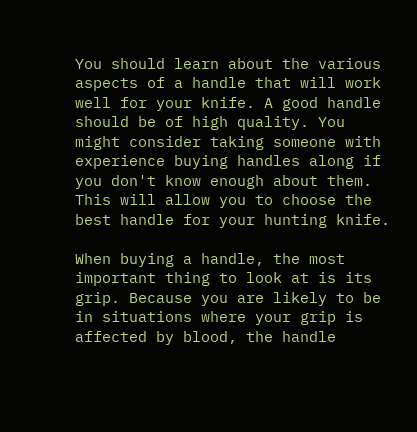You should learn about the various aspects of a handle that will work well for your knife. A good handle should be of high quality. You might consider taking someone with experience buying handles along if you don't know enough about them. This will allow you to choose the best handle for your hunting knife.

When buying a handle, the most important thing to look at is its grip. Because you are likely to be in situations where your grip is affected by blood, the handle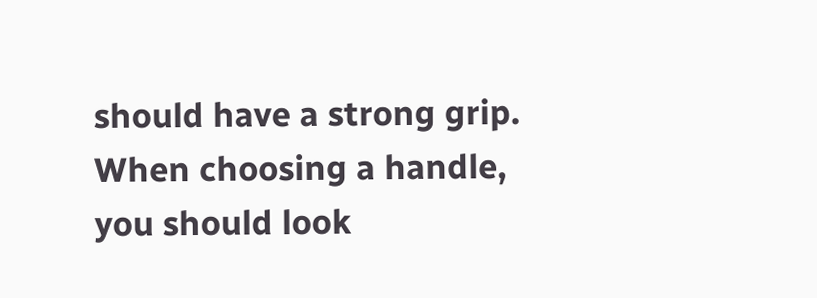should have a strong grip. When choosing a handle, you should look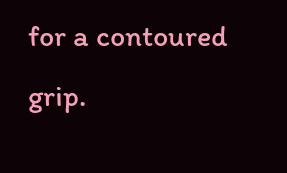for a contoured grip.